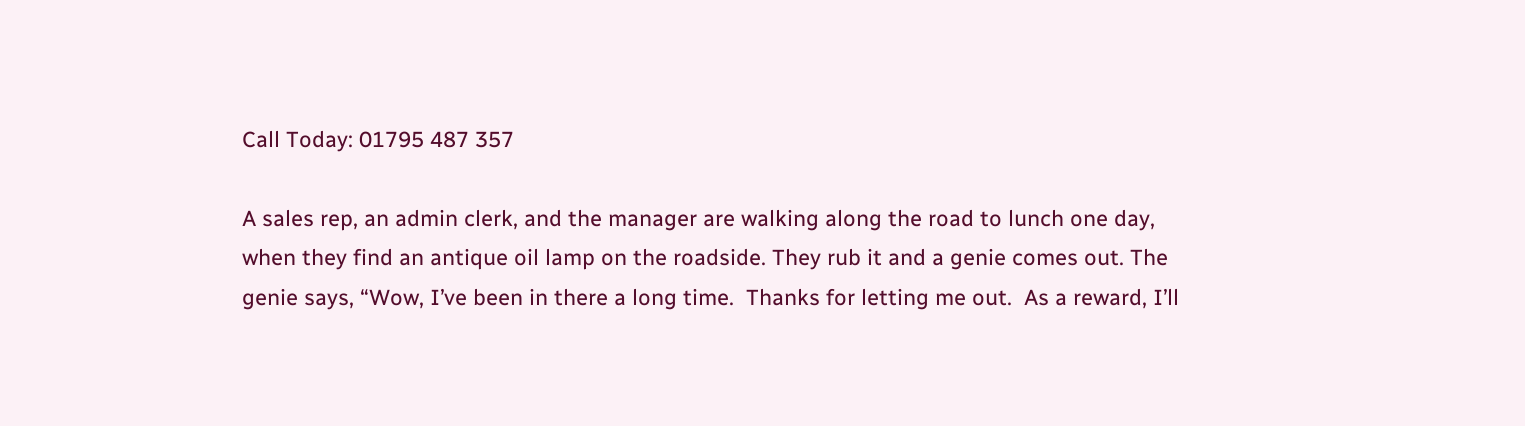Call Today: 01795 487 357

A sales rep, an admin clerk, and the manager are walking along the road to lunch one day, when they find an antique oil lamp on the roadside. They rub it and a genie comes out. The genie says, “Wow, I’ve been in there a long time.  Thanks for letting me out.  As a reward, I’ll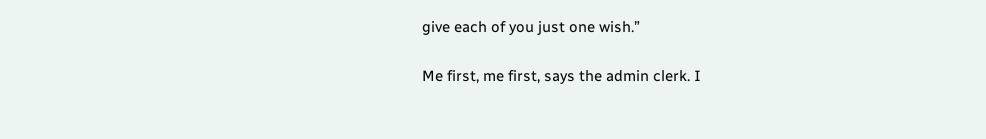give each of you just one wish.”

Me first, me first, says the admin clerk. I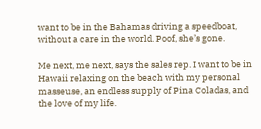want to be in the Bahamas driving a speedboat, without a care in the world. Poof, she’s gone.

Me next, me next, says the sales rep. I want to be in Hawaii relaxing on the beach with my personal masseuse, an endless supply of Pina Coladas, and the love of my life.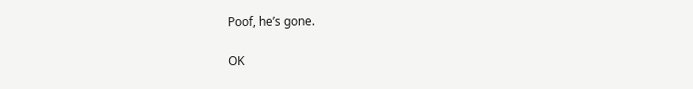Poof, he’s gone.

OK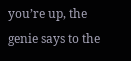you’re up, the genie says to the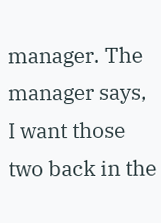manager. The manager says, I want those two back in the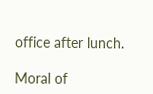office after lunch.

Moral of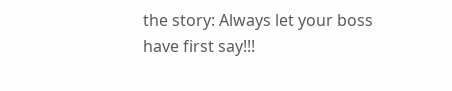the story: Always let your boss have first say!!!